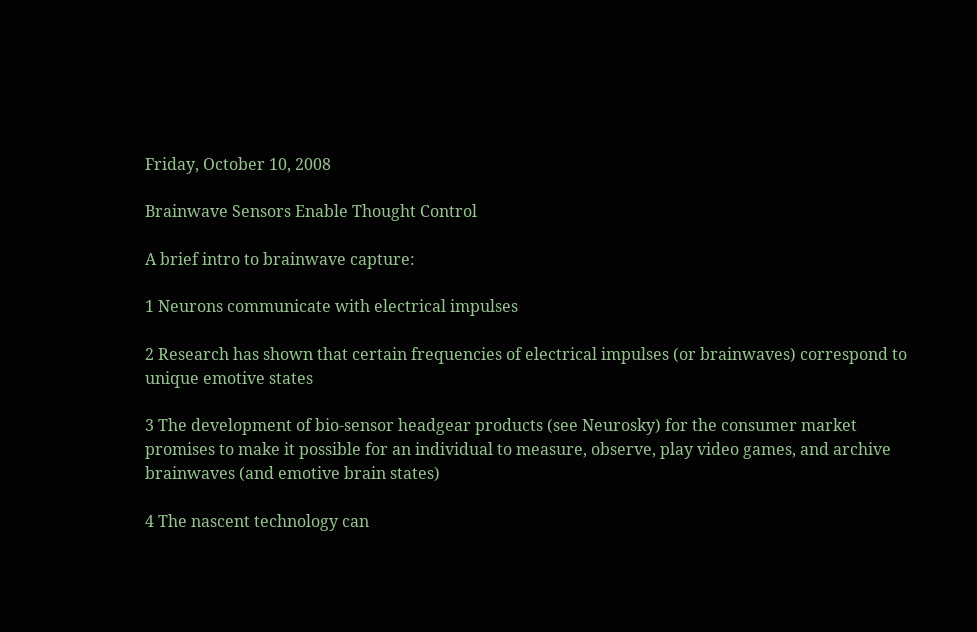Friday, October 10, 2008

Brainwave Sensors Enable Thought Control

A brief intro to brainwave capture:

1 Neurons communicate with electrical impulses

2 Research has shown that certain frequencies of electrical impulses (or brainwaves) correspond to unique emotive states

3 The development of bio-sensor headgear products (see Neurosky) for the consumer market promises to make it possible for an individual to measure, observe, play video games, and archive brainwaves (and emotive brain states)

4 The nascent technology can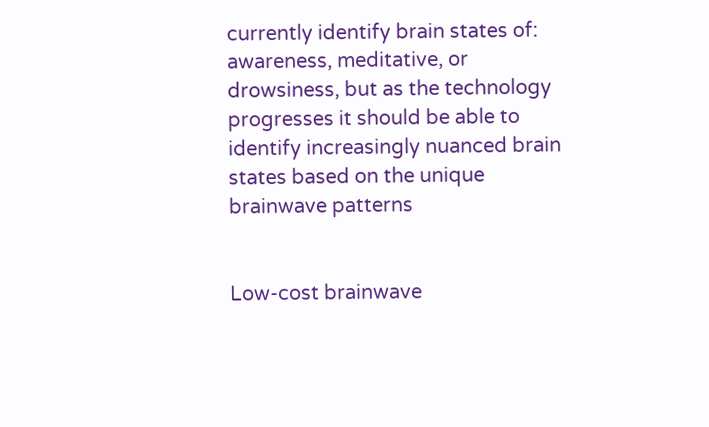currently identify brain states of: awareness, meditative, or drowsiness, but as the technology progresses it should be able to identify increasingly nuanced brain states based on the unique brainwave patterns


Low-cost brainwave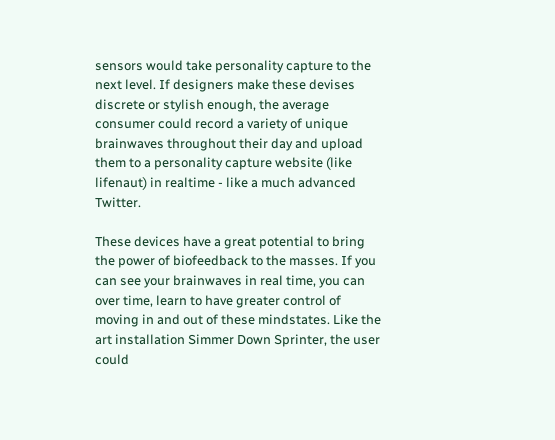sensors would take personality capture to the next level. If designers make these devises discrete or stylish enough, the average consumer could record a variety of unique brainwaves throughout their day and upload them to a personality capture website (like lifenaut) in realtime - like a much advanced Twitter.

These devices have a great potential to bring the power of biofeedback to the masses. If you can see your brainwaves in real time, you can over time, learn to have greater control of moving in and out of these mindstates. Like the art installation Simmer Down Sprinter, the user could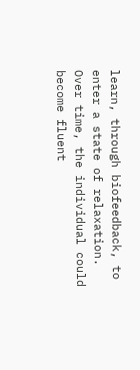learn, through biofeedback, to enter a state of relaxation. Over time, the individual could become fluent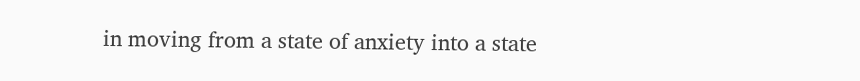in moving from a state of anxiety into a state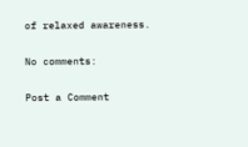of relaxed awareness.

No comments:

Post a Comment